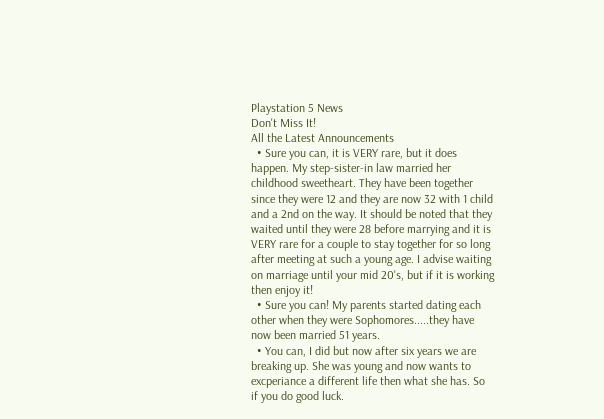Playstation 5 News
Don't Miss It!
All the Latest Announcements
  • Sure you can, it is VERY rare, but it does happen. My step-sister-in law married her childhood sweetheart. They have been together since they were 12 and they are now 32 with 1 child and a 2nd on the way. It should be noted that they waited until they were 28 before marrying and it is VERY rare for a couple to stay together for so long after meeting at such a young age. I advise waiting on marriage until your mid 20's, but if it is working then enjoy it!
  • Sure you can! My parents started dating each other when they were Sophomores.....they have now been married 51 years.
  • You can, I did but now after six years we are breaking up. She was young and now wants to excperiance a different life then what she has. So if you do good luck.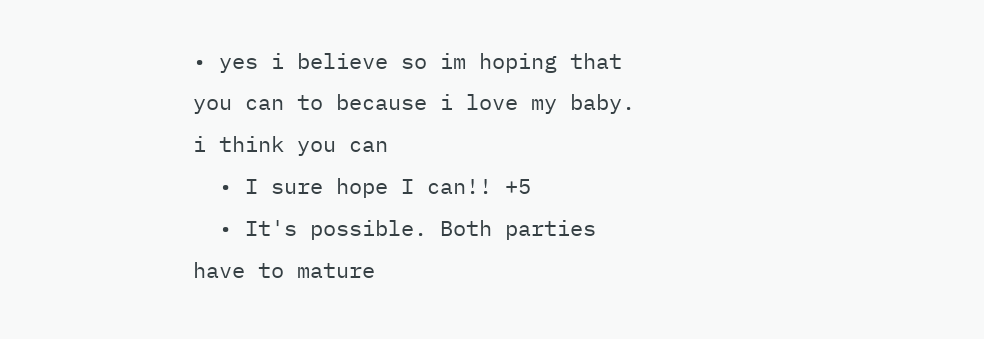• yes i believe so im hoping that you can to because i love my baby. i think you can
  • I sure hope I can!! +5
  • It's possible. Both parties have to mature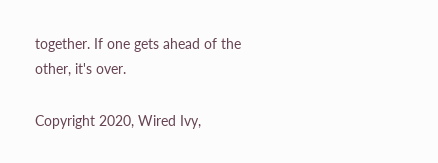together. If one gets ahead of the other, it's over.

Copyright 2020, Wired Ivy,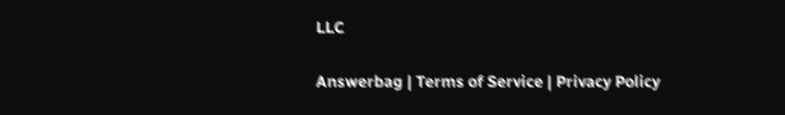LLC

Answerbag | Terms of Service | Privacy Policy